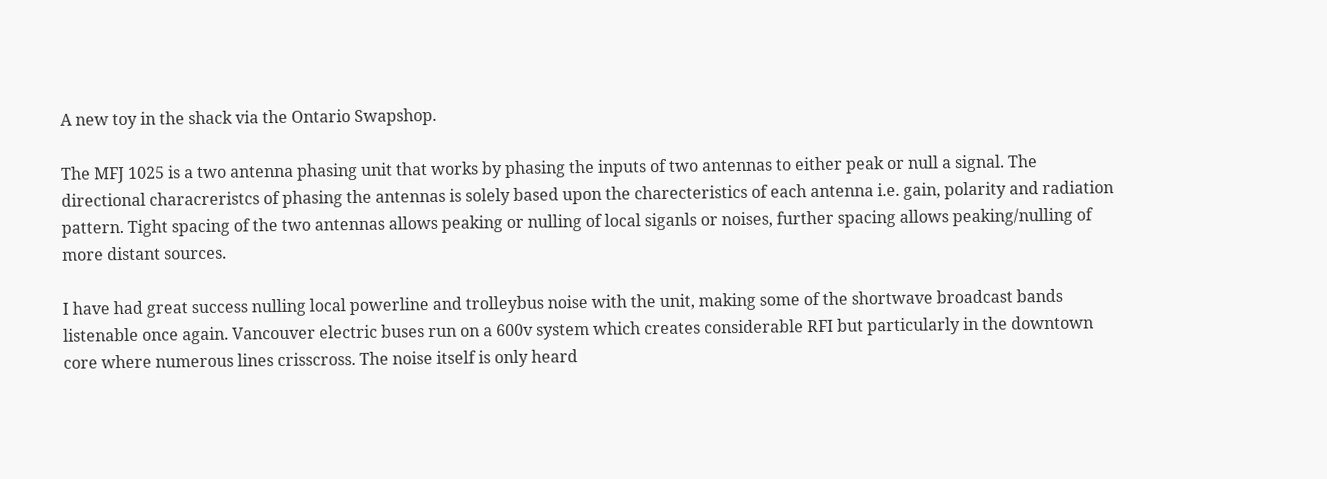A new toy in the shack via the Ontario Swapshop.

The MFJ 1025 is a two antenna phasing unit that works by phasing the inputs of two antennas to either peak or null a signal. The directional characreristcs of phasing the antennas is solely based upon the charecteristics of each antenna i.e. gain, polarity and radiation pattern. Tight spacing of the two antennas allows peaking or nulling of local siganls or noises, further spacing allows peaking/nulling of more distant sources.

I have had great success nulling local powerline and trolleybus noise with the unit, making some of the shortwave broadcast bands listenable once again. Vancouver electric buses run on a 600v system which creates considerable RFI but particularly in the downtown core where numerous lines crisscross. The noise itself is only heard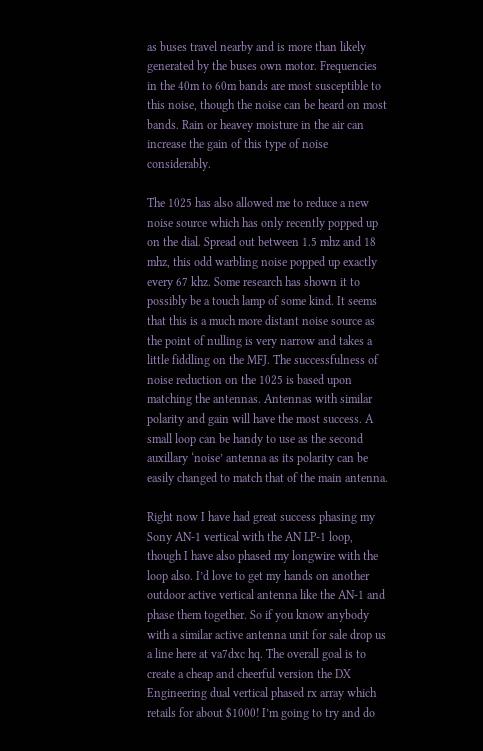as buses travel nearby and is more than likely generated by the buses own motor. Frequencies in the 40m to 60m bands are most susceptible to this noise, though the noise can be heard on most bands. Rain or heavey moisture in the air can increase the gain of this type of noise considerably.

The 1025 has also allowed me to reduce a new noise source which has only recently popped up on the dial. Spread out between 1.5 mhz and 18 mhz, this odd warbling noise popped up exactly every 67 khz. Some research has shown it to possibly be a touch lamp of some kind. It seems that this is a much more distant noise source as the point of nulling is very narrow and takes a little fiddling on the MFJ. The successfulness of noise reduction on the 1025 is based upon matching the antennas. Antennas with similar polarity and gain will have the most success. A small loop can be handy to use as the second auxillary ‘noise’ antenna as its polarity can be easily changed to match that of the main antenna.

Right now I have had great success phasing my Sony AN-1 vertical with the AN LP-1 loop, though I have also phased my longwire with the loop also. I’d love to get my hands on another outdoor active vertical antenna like the AN-1 and phase them together. So if you know anybody with a similar active antenna unit for sale drop us a line here at va7dxc hq. The overall goal is to create a cheap and cheerful version the DX Engineering dual vertical phased rx array which retails for about $1000! I’m going to try and do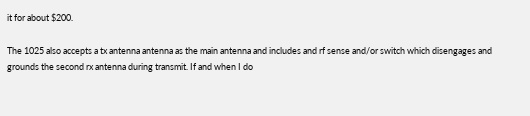it for about $200.

The 1025 also accepts a tx antenna antenna as the main antenna and includes and rf sense and/or switch which disengages and grounds the second rx antenna during transmit. If and when I do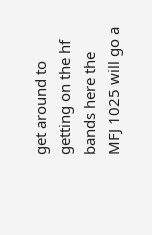get around to getting on the hf bands here the MFJ 1025 will go a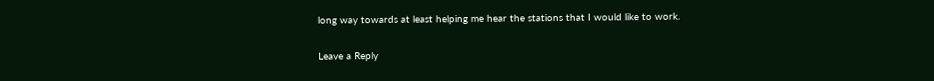long way towards at least helping me hear the stations that I would like to work.

Leave a Reply